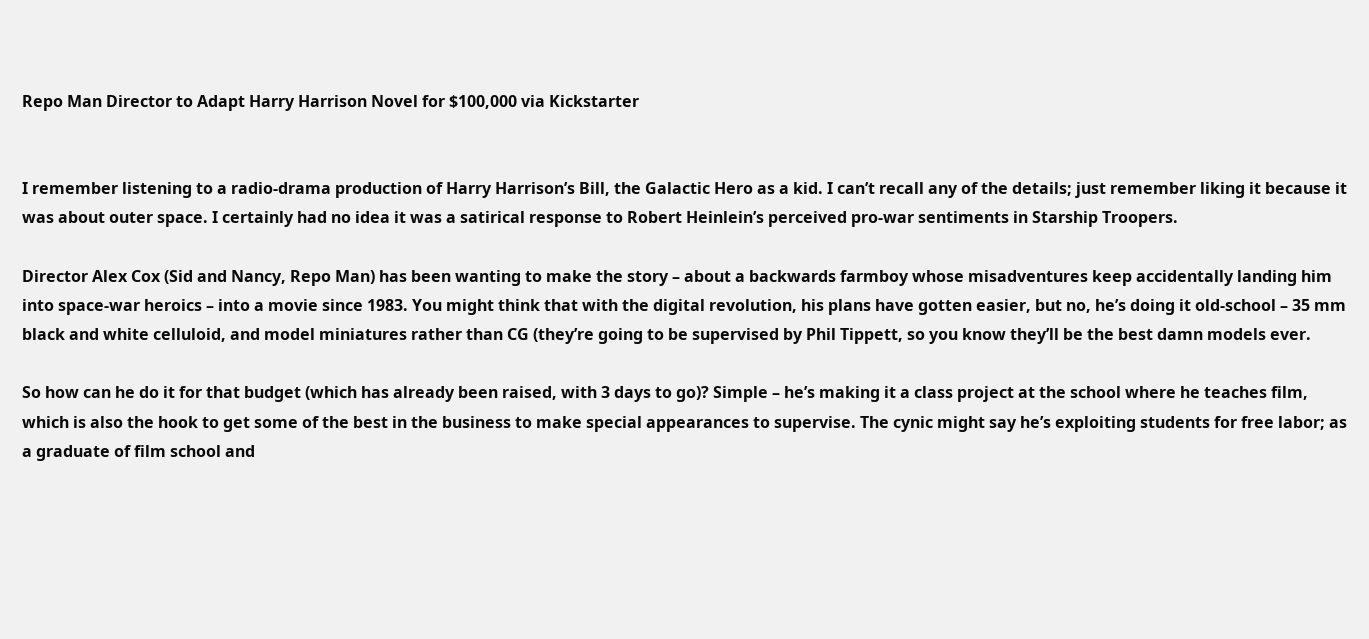Repo Man Director to Adapt Harry Harrison Novel for $100,000 via Kickstarter


I remember listening to a radio-drama production of Harry Harrison’s Bill, the Galactic Hero as a kid. I can’t recall any of the details; just remember liking it because it was about outer space. I certainly had no idea it was a satirical response to Robert Heinlein’s perceived pro-war sentiments in Starship Troopers.

Director Alex Cox (Sid and Nancy, Repo Man) has been wanting to make the story – about a backwards farmboy whose misadventures keep accidentally landing him into space-war heroics – into a movie since 1983. You might think that with the digital revolution, his plans have gotten easier, but no, he’s doing it old-school – 35 mm black and white celluloid, and model miniatures rather than CG (they’re going to be supervised by Phil Tippett, so you know they’ll be the best damn models ever.

So how can he do it for that budget (which has already been raised, with 3 days to go)? Simple – he’s making it a class project at the school where he teaches film, which is also the hook to get some of the best in the business to make special appearances to supervise. The cynic might say he’s exploiting students for free labor; as a graduate of film school and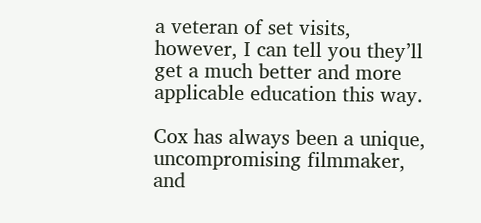a veteran of set visits, however, I can tell you they’ll get a much better and more applicable education this way.

Cox has always been a unique, uncompromising filmmaker, and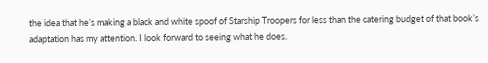the idea that he’s making a black and white spoof of Starship Troopers for less than the catering budget of that book’s adaptation has my attention. I look forward to seeing what he does.